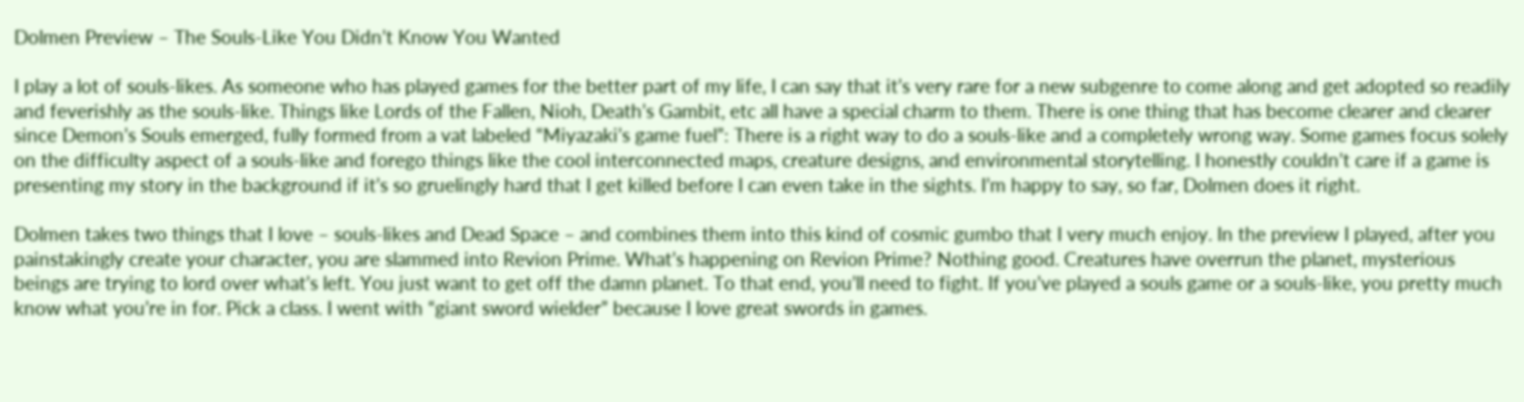Dolmen Preview – The Souls-Like You Didn’t Know You Wanted

I play a lot of souls-likes. As someone who has played games for the better part of my life, I can say that it’s very rare for a new subgenre to come along and get adopted so readily and feverishly as the souls-like. Things like Lords of the Fallen, Nioh, Death’s Gambit, etc all have a special charm to them. There is one thing that has become clearer and clearer since Demon’s Souls emerged, fully formed from a vat labeled “Miyazaki’s game fuel”: There is a right way to do a souls-like and a completely wrong way. Some games focus solely on the difficulty aspect of a souls-like and forego things like the cool interconnected maps, creature designs, and environmental storytelling. I honestly couldn’t care if a game is presenting my story in the background if it’s so gruelingly hard that I get killed before I can even take in the sights. I’m happy to say, so far, Dolmen does it right.

Dolmen takes two things that I love – souls-likes and Dead Space – and combines them into this kind of cosmic gumbo that I very much enjoy. In the preview I played, after you painstakingly create your character, you are slammed into Revion Prime. What’s happening on Revion Prime? Nothing good. Creatures have overrun the planet, mysterious beings are trying to lord over what’s left. You just want to get off the damn planet. To that end, you’ll need to fight. If you’ve played a souls game or a souls-like, you pretty much know what you’re in for. Pick a class. I went with “giant sword wielder” because I love great swords in games.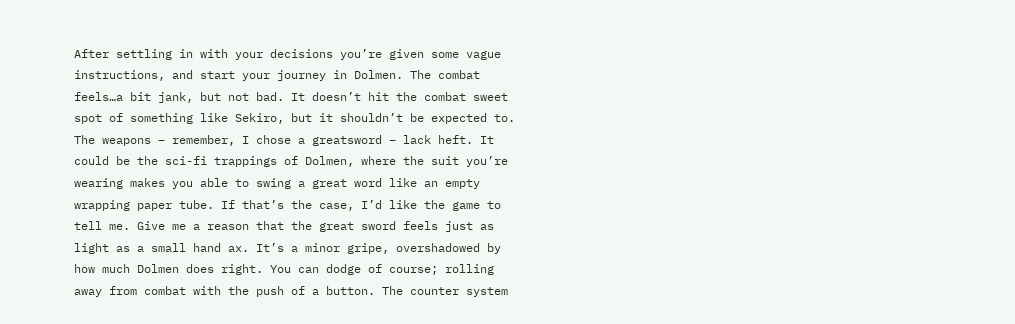After settling in with your decisions you’re given some vague instructions, and start your journey in Dolmen. The combat feels…a bit jank, but not bad. It doesn’t hit the combat sweet spot of something like Sekiro, but it shouldn’t be expected to. The weapons – remember, I chose a greatsword – lack heft. It could be the sci-fi trappings of Dolmen, where the suit you’re wearing makes you able to swing a great word like an empty wrapping paper tube. If that’s the case, I’d like the game to tell me. Give me a reason that the great sword feels just as light as a small hand ax. It’s a minor gripe, overshadowed by how much Dolmen does right. You can dodge of course; rolling away from combat with the push of a button. The counter system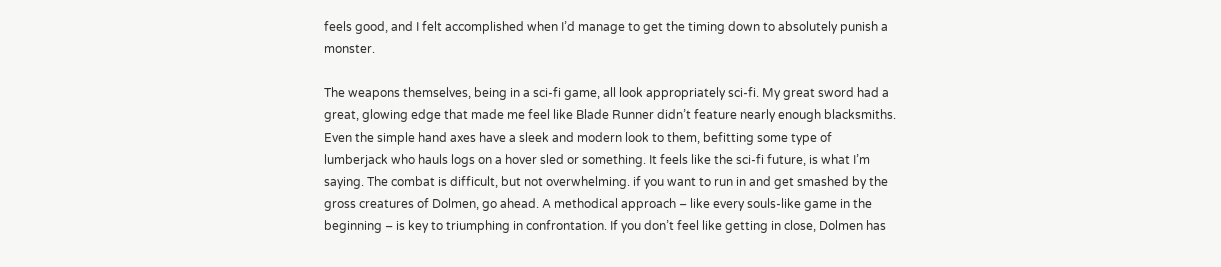feels good, and I felt accomplished when I’d manage to get the timing down to absolutely punish a monster.

The weapons themselves, being in a sci-fi game, all look appropriately sci-fi. My great sword had a great, glowing edge that made me feel like Blade Runner didn’t feature nearly enough blacksmiths. Even the simple hand axes have a sleek and modern look to them, befitting some type of lumberjack who hauls logs on a hover sled or something. It feels like the sci-fi future, is what I’m saying. The combat is difficult, but not overwhelming. if you want to run in and get smashed by the gross creatures of Dolmen, go ahead. A methodical approach – like every souls-like game in the beginning – is key to triumphing in confrontation. If you don’t feel like getting in close, Dolmen has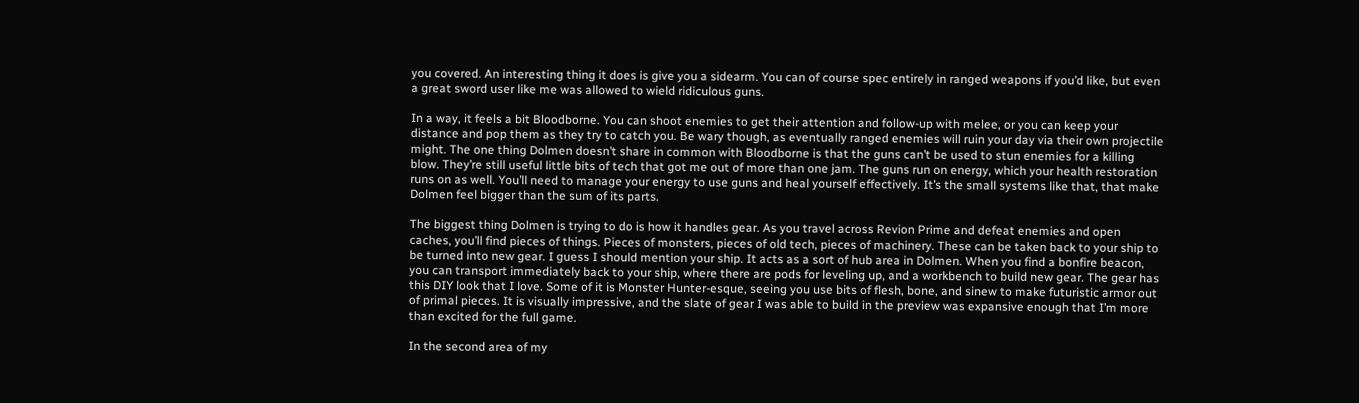you covered. An interesting thing it does is give you a sidearm. You can of course spec entirely in ranged weapons if you’d like, but even a great sword user like me was allowed to wield ridiculous guns.

In a way, it feels a bit Bloodborne. You can shoot enemies to get their attention and follow-up with melee, or you can keep your distance and pop them as they try to catch you. Be wary though, as eventually ranged enemies will ruin your day via their own projectile might. The one thing Dolmen doesn’t share in common with Bloodborne is that the guns can’t be used to stun enemies for a killing blow. They’re still useful little bits of tech that got me out of more than one jam. The guns run on energy, which your health restoration runs on as well. You’ll need to manage your energy to use guns and heal yourself effectively. It’s the small systems like that, that make Dolmen feel bigger than the sum of its parts.

The biggest thing Dolmen is trying to do is how it handles gear. As you travel across Revion Prime and defeat enemies and open caches, you’ll find pieces of things. Pieces of monsters, pieces of old tech, pieces of machinery. These can be taken back to your ship to be turned into new gear. I guess I should mention your ship. It acts as a sort of hub area in Dolmen. When you find a bonfire beacon, you can transport immediately back to your ship, where there are pods for leveling up, and a workbench to build new gear. The gear has this DIY look that I love. Some of it is Monster Hunter-esque, seeing you use bits of flesh, bone, and sinew to make futuristic armor out of primal pieces. It is visually impressive, and the slate of gear I was able to build in the preview was expansive enough that I’m more than excited for the full game.

In the second area of my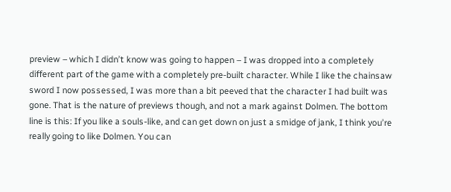preview – which I didn’t know was going to happen – I was dropped into a completely different part of the game with a completely pre-built character. While I like the chainsaw sword I now possessed, I was more than a bit peeved that the character I had built was gone. That is the nature of previews though, and not a mark against Dolmen. The bottom line is this: If you like a souls-like, and can get down on just a smidge of jank, I think you’re really going to like Dolmen. You can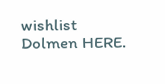wishlist Dolmen HERE.